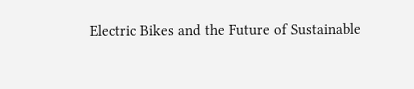Electric Bikes and the Future of Sustainable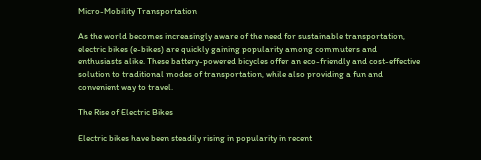Micro-Mobility Transportation

As the world becomes increasingly aware of the need for sustainable transportation, electric bikes (e-bikes) are quickly gaining popularity among commuters and enthusiasts alike. These battery-powered bicycles offer an eco-friendly and cost-effective solution to traditional modes of transportation, while also providing a fun and convenient way to travel.

The Rise of Electric Bikes

Electric bikes have been steadily rising in popularity in recent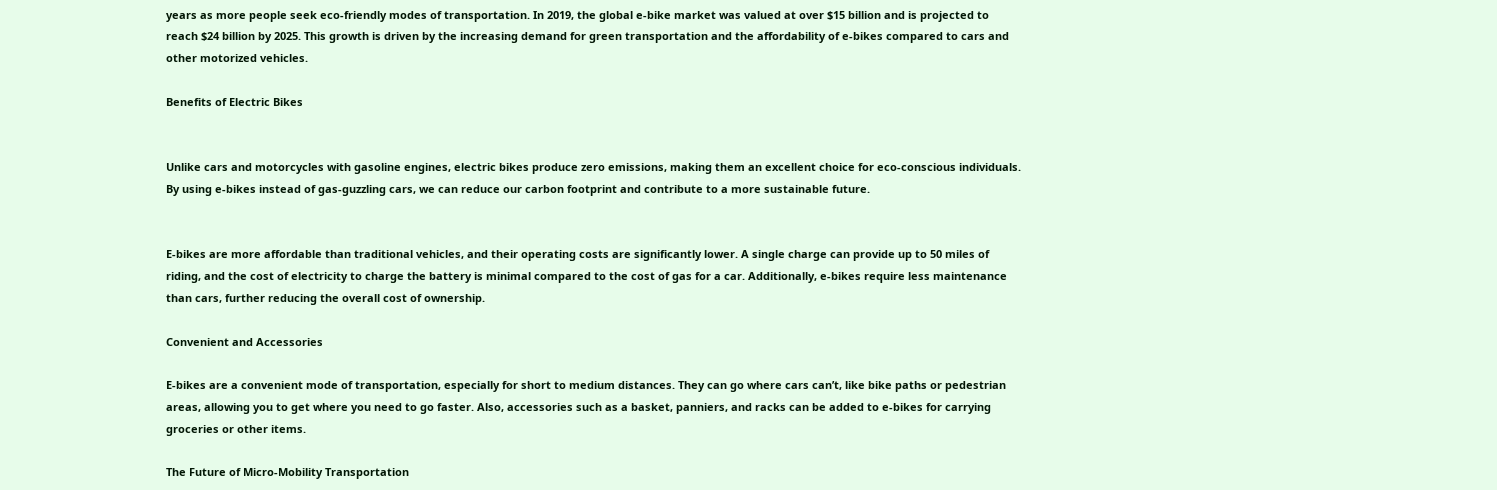years as more people seek eco-friendly modes of transportation. In 2019, the global e-bike market was valued at over $15 billion and is projected to reach $24 billion by 2025. This growth is driven by the increasing demand for green transportation and the affordability of e-bikes compared to cars and other motorized vehicles.

Benefits of Electric Bikes


Unlike cars and motorcycles with gasoline engines, electric bikes produce zero emissions, making them an excellent choice for eco-conscious individuals. By using e-bikes instead of gas-guzzling cars, we can reduce our carbon footprint and contribute to a more sustainable future.


E-bikes are more affordable than traditional vehicles, and their operating costs are significantly lower. A single charge can provide up to 50 miles of riding, and the cost of electricity to charge the battery is minimal compared to the cost of gas for a car. Additionally, e-bikes require less maintenance than cars, further reducing the overall cost of ownership.

Convenient and Accessories

E-bikes are a convenient mode of transportation, especially for short to medium distances. They can go where cars can’t, like bike paths or pedestrian areas, allowing you to get where you need to go faster. Also, accessories such as a basket, panniers, and racks can be added to e-bikes for carrying groceries or other items.

The Future of Micro-Mobility Transportation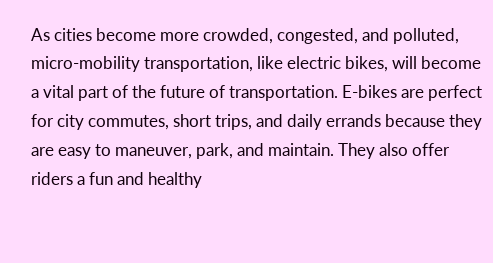As cities become more crowded, congested, and polluted, micro-mobility transportation, like electric bikes, will become a vital part of the future of transportation. E-bikes are perfect for city commutes, short trips, and daily errands because they are easy to maneuver, park, and maintain. They also offer riders a fun and healthy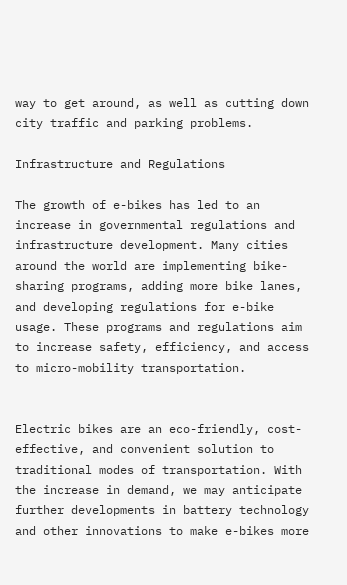way to get around, as well as cutting down city traffic and parking problems.

Infrastructure and Regulations

The growth of e-bikes has led to an increase in governmental regulations and infrastructure development. Many cities around the world are implementing bike-sharing programs, adding more bike lanes, and developing regulations for e-bike usage. These programs and regulations aim to increase safety, efficiency, and access to micro-mobility transportation.


Electric bikes are an eco-friendly, cost-effective, and convenient solution to traditional modes of transportation. With the increase in demand, we may anticipate further developments in battery technology and other innovations to make e-bikes more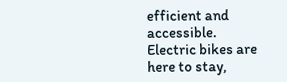efficient and accessible. Electric bikes are here to stay,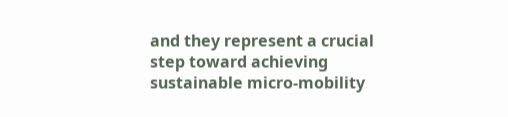and they represent a crucial step toward achieving sustainable micro-mobility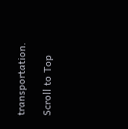transportation.

Scroll to Top